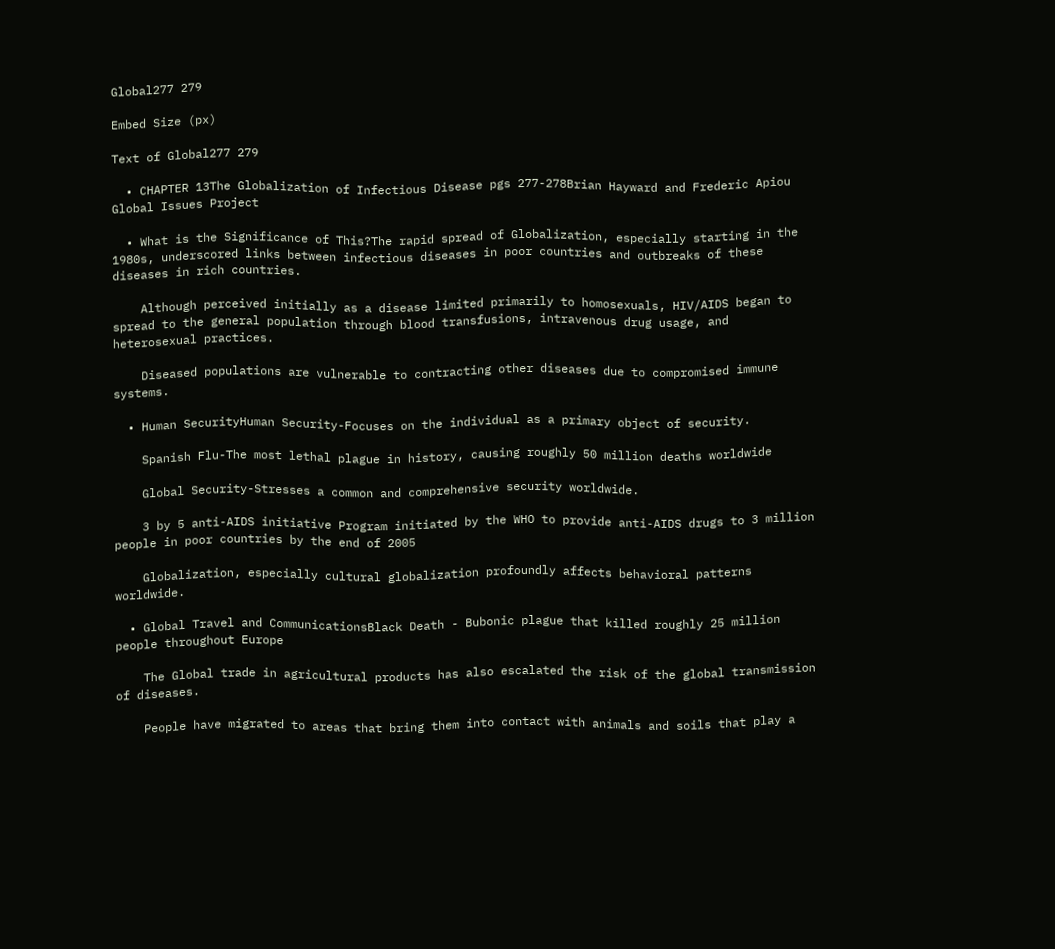Global277 279

Embed Size (px)

Text of Global277 279

  • CHAPTER 13The Globalization of Infectious Disease pgs 277-278Brian Hayward and Frederic Apiou Global Issues Project

  • What is the Significance of This?The rapid spread of Globalization, especially starting in the 1980s, underscored links between infectious diseases in poor countries and outbreaks of these diseases in rich countries.

    Although perceived initially as a disease limited primarily to homosexuals, HIV/AIDS began to spread to the general population through blood transfusions, intravenous drug usage, and heterosexual practices.

    Diseased populations are vulnerable to contracting other diseases due to compromised immune systems.

  • Human SecurityHuman Security-Focuses on the individual as a primary object of security.

    Spanish Flu-The most lethal plague in history, causing roughly 50 million deaths worldwide

    Global Security-Stresses a common and comprehensive security worldwide.

    3 by 5 anti-AIDS initiative Program initiated by the WHO to provide anti-AIDS drugs to 3 million people in poor countries by the end of 2005

    Globalization, especially cultural globalization profoundly affects behavioral patterns worldwide.

  • Global Travel and CommunicationsBlack Death - Bubonic plague that killed roughly 25 million people throughout Europe

    The Global trade in agricultural products has also escalated the risk of the global transmission of diseases.

    People have migrated to areas that bring them into contact with animals and soils that play a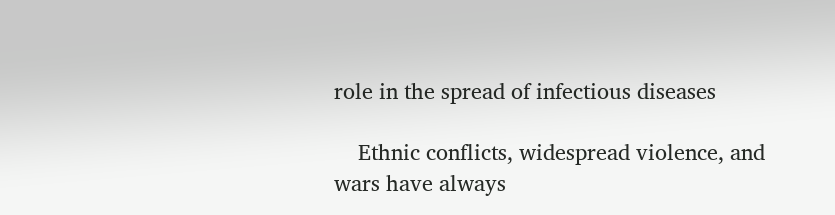role in the spread of infectious diseases

    Ethnic conflicts, widespread violence, and wars have always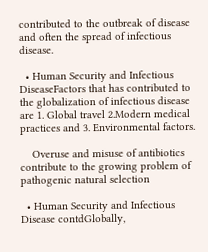contributed to the outbreak of disease and often the spread of infectious disease.

  • Human Security and Infectious DiseaseFactors that has contributed to the globalization of infectious disease are 1. Global travel 2.Modern medical practices and 3. Environmental factors.

    Overuse and misuse of antibiotics contribute to the growing problem of pathogenic natural selection

  • Human Security and Infectious Disease contdGlobally,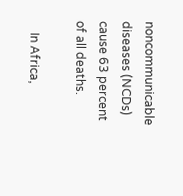noncommunicable diseases (NCDs) cause 63 percent of all deaths.

    In Africa,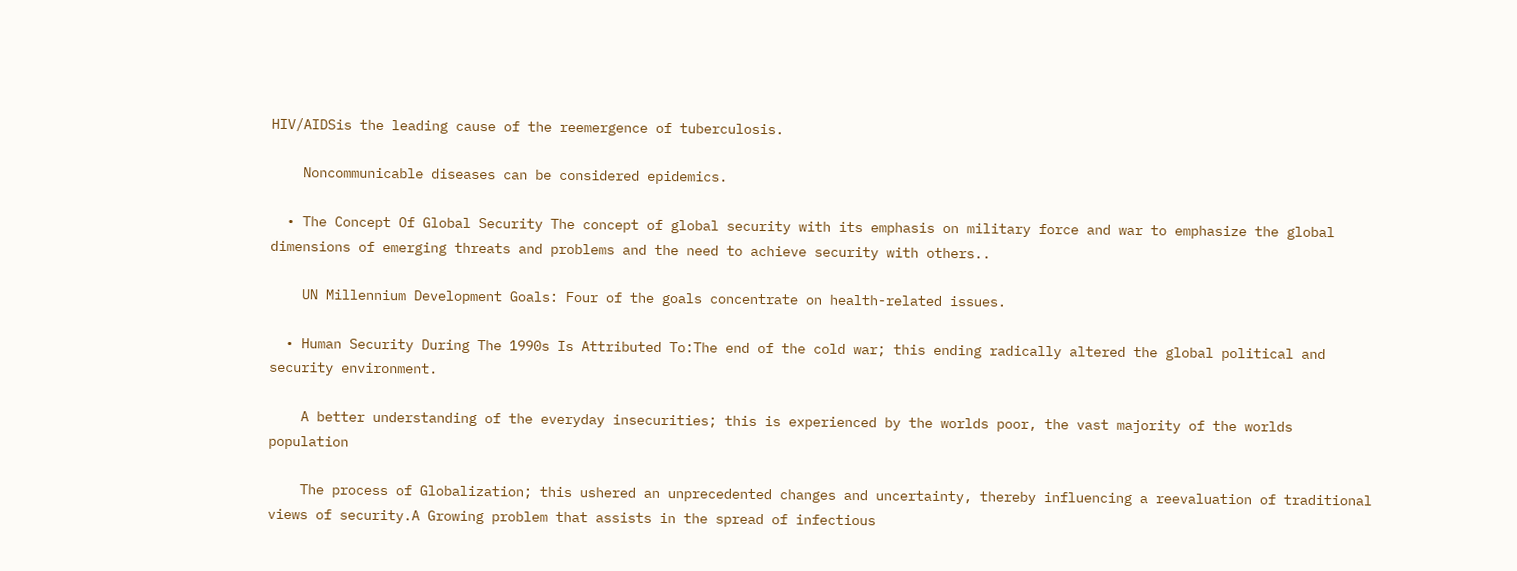HIV/AIDSis the leading cause of the reemergence of tuberculosis.

    Noncommunicable diseases can be considered epidemics.

  • The Concept Of Global Security The concept of global security with its emphasis on military force and war to emphasize the global dimensions of emerging threats and problems and the need to achieve security with others..

    UN Millennium Development Goals: Four of the goals concentrate on health-related issues.

  • Human Security During The 1990s Is Attributed To:The end of the cold war; this ending radically altered the global political and security environment.

    A better understanding of the everyday insecurities; this is experienced by the worlds poor, the vast majority of the worlds population

    The process of Globalization; this ushered an unprecedented changes and uncertainty, thereby influencing a reevaluation of traditional views of security.A Growing problem that assists in the spread of infectious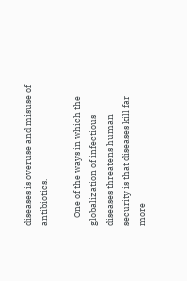diseases is overuse and misuse of antibiotics.

    One of the ways in which the globalization of infectious diseases threatens human security is that diseases kill far more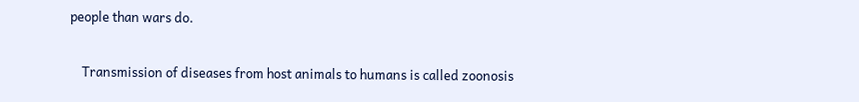people than wars do.

    Transmission of diseases from host animals to humans is called zoonosis